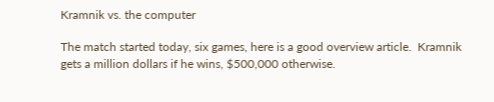Kramnik vs. the computer

The match started today, six games, here is a good overview article.  Kramnik gets a million dollars if he wins, $500,000 otherwise.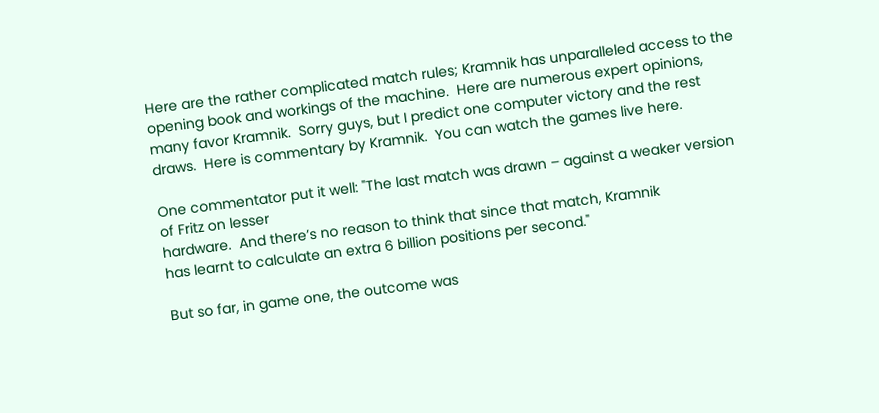Here are the rather complicated match rules; Kramnik has unparalleled access to the opening book and workings of the machine.  Here are numerous expert opinions, many favor Kramnik.  Sorry guys, but I predict one computer victory and the rest draws.  Here is commentary by Kramnik.  You can watch the games live here.

One commentator put it well: "The last match was drawn – against a weaker version of Fritz on lesser
hardware.  And there’s no reason to think that since that match, Kramnik
has learnt to calculate an extra 6 billion positions per second."

But so far, in game one, the outcome was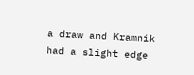a draw and Kramnik had a slight edge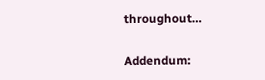throughout…

Addendum: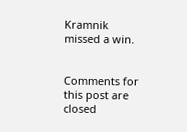Kramnik missed a win.


Comments for this post are closed